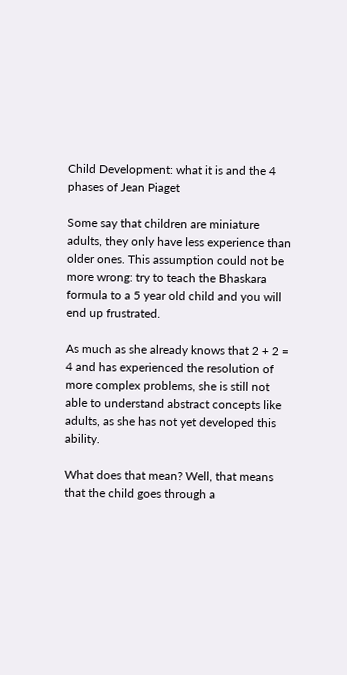Child Development: what it is and the 4 phases of Jean Piaget

Some say that children are miniature adults, they only have less experience than older ones. This assumption could not be more wrong: try to teach the Bhaskara formula to a 5 year old child and you will end up frustrated.

As much as she already knows that 2 + 2 = 4 and has experienced the resolution of more complex problems, she is still not able to understand abstract concepts like adults, as she has not yet developed this ability.

What does that mean? Well, that means that the child goes through a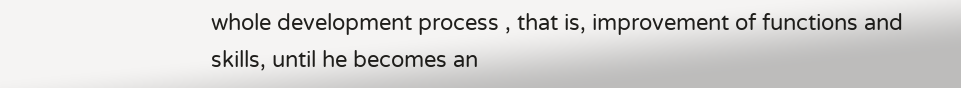whole development process , that is, improvement of functions and skills, until he becomes an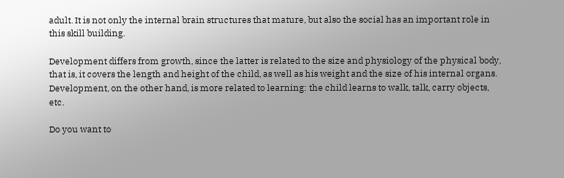adult. It is not only the internal brain structures that mature, but also the social has an important role in this skill building.

Development differs from growth, since the latter is related to the size and physiology of the physical body, that is, it covers the length and height of the child, as well as his weight and the size of his internal organs. Development, on the other hand, is more related to learning: the child learns to walk, talk, carry objects, etc.

Do you want to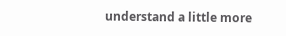understand a little more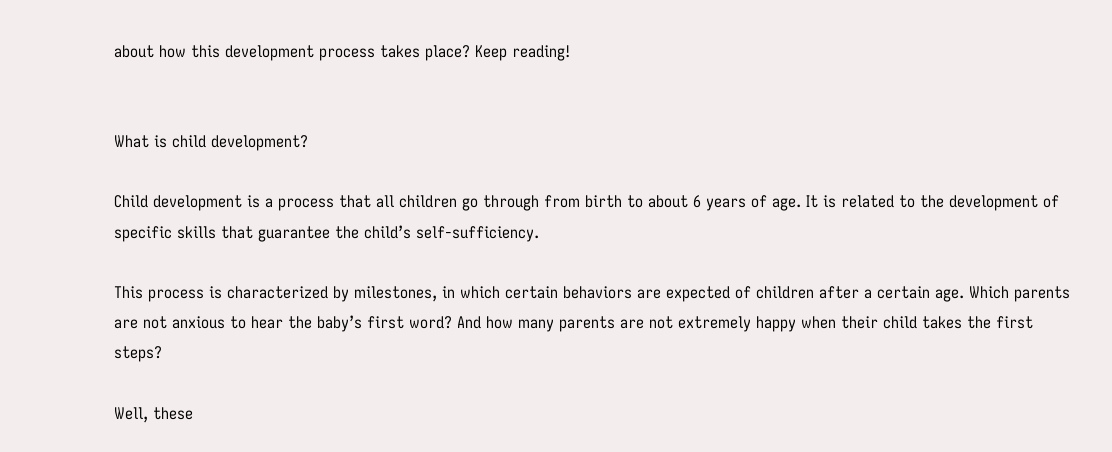about how this development process takes place? Keep reading!


What is child development?

Child development is a process that all children go through from birth to about 6 years of age. It is related to the development of specific skills that guarantee the child’s self-sufficiency.

This process is characterized by milestones, in which certain behaviors are expected of children after a certain age. Which parents are not anxious to hear the baby’s first word? And how many parents are not extremely happy when their child takes the first steps?

Well, these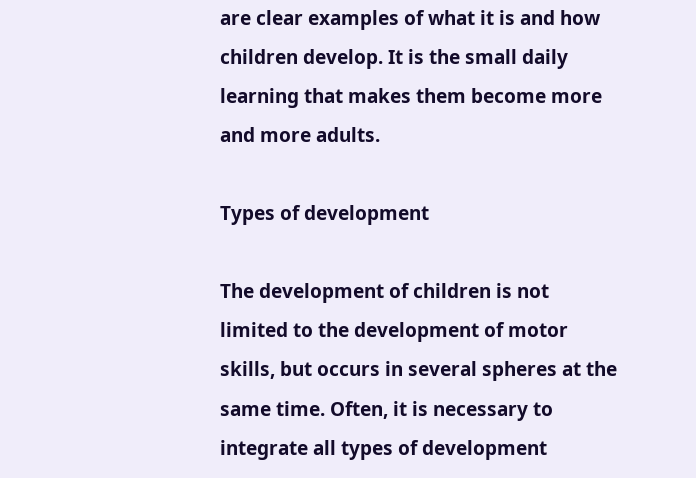are clear examples of what it is and how children develop. It is the small daily learning that makes them become more and more adults.

Types of development

The development of children is not limited to the development of motor skills, but occurs in several spheres at the same time. Often, it is necessary to integrate all types of development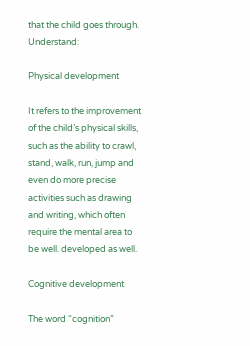that the child goes through. Understand:

Physical development

It refers to the improvement of the child’s physical skills, such as the ability to crawl, stand, walk, run, jump and even do more precise activities such as drawing and writing, which often require the mental area to be well. developed as well.

Cognitive development

The word “cognition”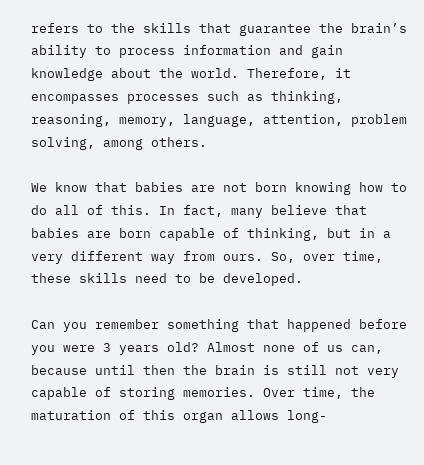refers to the skills that guarantee the brain’s ability to process information and gain knowledge about the world. Therefore, it encompasses processes such as thinking, reasoning, memory, language, attention, problem solving, among others.

We know that babies are not born knowing how to do all of this. In fact, many believe that babies are born capable of thinking, but in a very different way from ours. So, over time, these skills need to be developed.

Can you remember something that happened before you were 3 years old? Almost none of us can, because until then the brain is still not very capable of storing memories. Over time, the maturation of this organ allows long-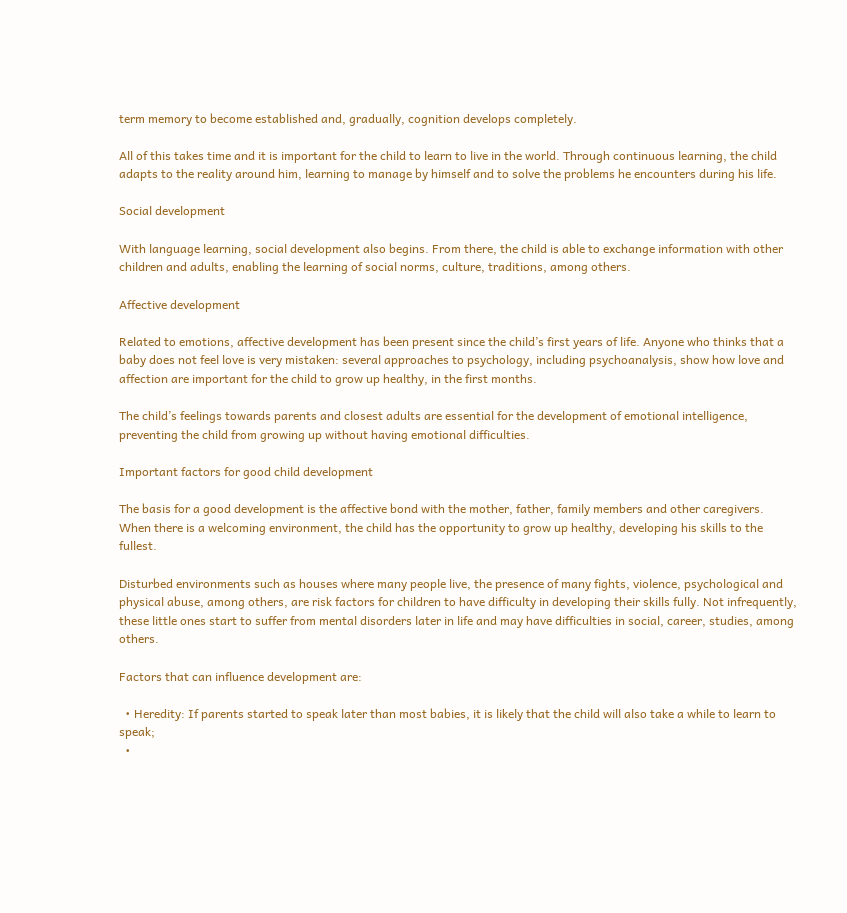term memory to become established and, gradually, cognition develops completely.

All of this takes time and it is important for the child to learn to live in the world. Through continuous learning, the child adapts to the reality around him, learning to manage by himself and to solve the problems he encounters during his life.

Social development

With language learning, social development also begins. From there, the child is able to exchange information with other children and adults, enabling the learning of social norms, culture, traditions, among others.

Affective development

Related to emotions, affective development has been present since the child’s first years of life. Anyone who thinks that a baby does not feel love is very mistaken: several approaches to psychology, including psychoanalysis, show how love and affection are important for the child to grow up healthy, in the first months.

The child’s feelings towards parents and closest adults are essential for the development of emotional intelligence, preventing the child from growing up without having emotional difficulties.

Important factors for good child development

The basis for a good development is the affective bond with the mother, father, family members and other caregivers. When there is a welcoming environment, the child has the opportunity to grow up healthy, developing his skills to the fullest.

Disturbed environments such as houses where many people live, the presence of many fights, violence, psychological and physical abuse, among others, are risk factors for children to have difficulty in developing their skills fully. Not infrequently, these little ones start to suffer from mental disorders later in life and may have difficulties in social, career, studies, among others.

Factors that can influence development are:

  • Heredity: If parents started to speak later than most babies, it is likely that the child will also take a while to learn to speak;
  •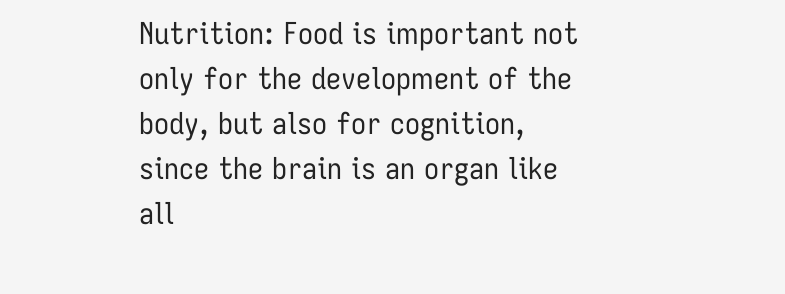Nutrition: Food is important not only for the development of the body, but also for cognition, since the brain is an organ like all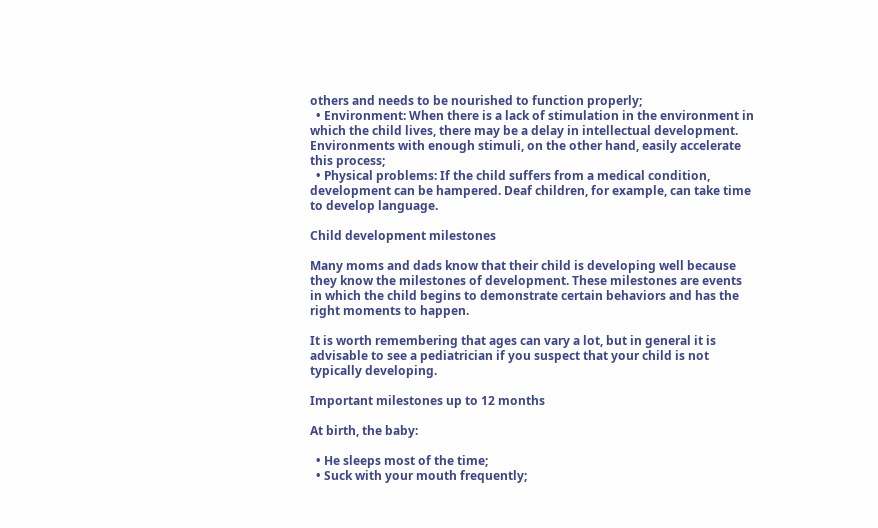others and needs to be nourished to function properly;
  • Environment: When there is a lack of stimulation in the environment in which the child lives, there may be a delay in intellectual development. Environments with enough stimuli, on the other hand, easily accelerate this process;
  • Physical problems: If the child suffers from a medical condition, development can be hampered. Deaf children, for example, can take time to develop language.

Child development milestones

Many moms and dads know that their child is developing well because they know the milestones of development. These milestones are events in which the child begins to demonstrate certain behaviors and has the right moments to happen.

It is worth remembering that ages can vary a lot, but in general it is advisable to see a pediatrician if you suspect that your child is not typically developing.

Important milestones up to 12 months

At birth, the baby:

  • He sleeps most of the time;
  • Suck with your mouth frequently;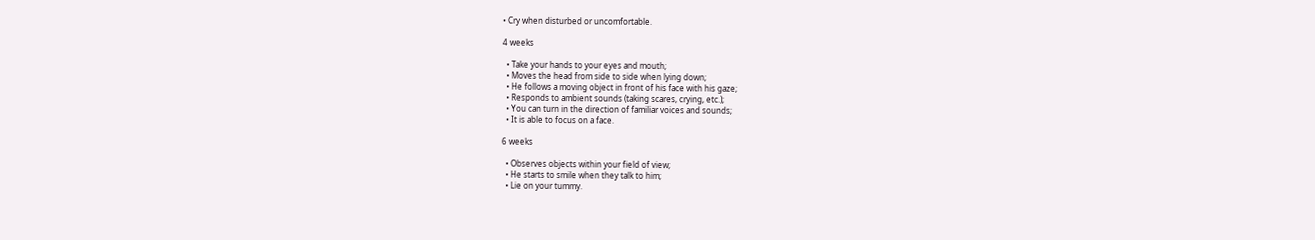• Cry when disturbed or uncomfortable.

4 weeks

  • Take your hands to your eyes and mouth;
  • Moves the head from side to side when lying down;
  • He follows a moving object in front of his face with his gaze;
  • Responds to ambient sounds (taking scares, crying, etc.);
  • You can turn in the direction of familiar voices and sounds;
  • It is able to focus on a face.

6 weeks

  • Observes objects within your field of view;
  • He starts to smile when they talk to him;
  • Lie on your tummy.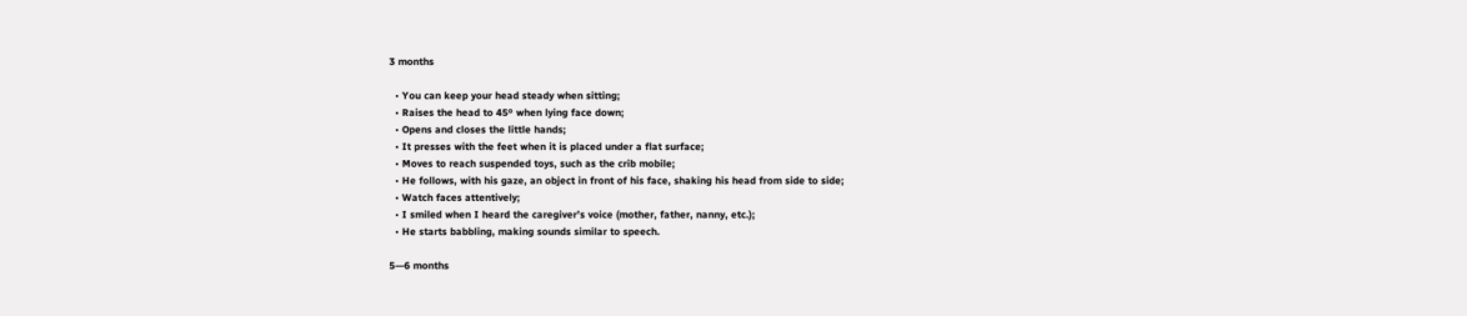3 months

  • You can keep your head steady when sitting;
  • Raises the head to 45º when lying face down;
  • Opens and closes the little hands;
  • It presses with the feet when it is placed under a flat surface;
  • Moves to reach suspended toys, such as the crib mobile;
  • He follows, with his gaze, an object in front of his face, shaking his head from side to side;
  • Watch faces attentively;
  • I smiled when I heard the caregiver’s voice (mother, father, nanny, etc.);
  • He starts babbling, making sounds similar to speech.

5—6 months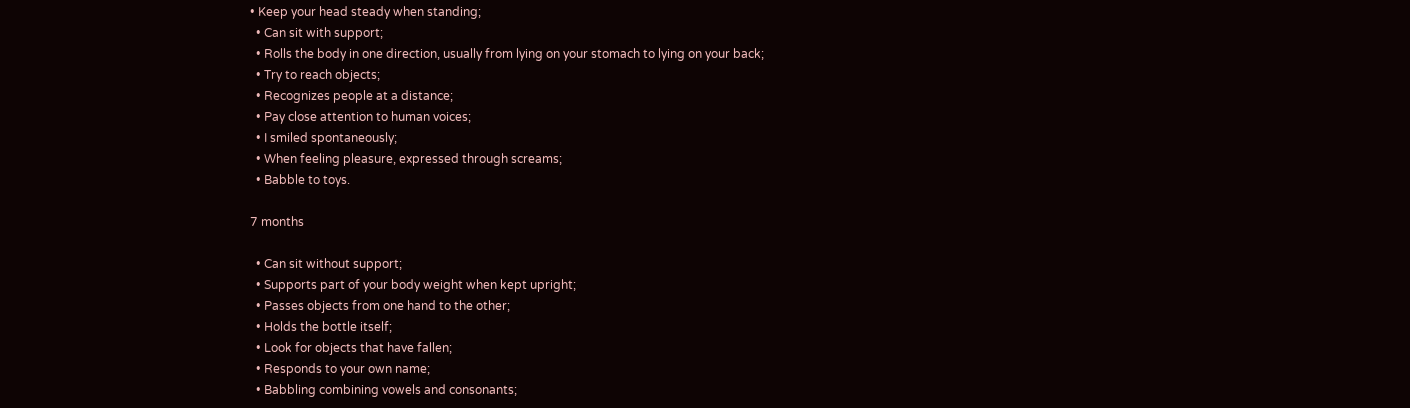• Keep your head steady when standing;
  • Can sit with support;
  • Rolls the body in one direction, usually from lying on your stomach to lying on your back;
  • Try to reach objects;
  • Recognizes people at a distance;
  • Pay close attention to human voices;
  • I smiled spontaneously;
  • When feeling pleasure, expressed through screams;
  • Babble to toys.

7 months

  • Can sit without support;
  • Supports part of your body weight when kept upright;
  • Passes objects from one hand to the other;
  • Holds the bottle itself;
  • Look for objects that have fallen;
  • Responds to your own name;
  • Babbling combining vowels and consonants;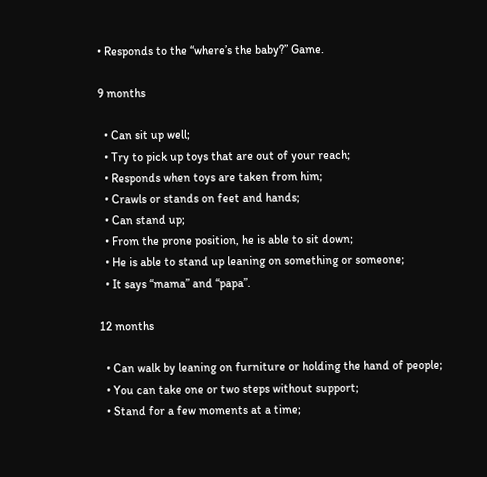• Responds to the “where’s the baby?” Game.

9 months

  • Can sit up well;
  • Try to pick up toys that are out of your reach;
  • Responds when toys are taken from him;
  • Crawls or stands on feet and hands;
  • Can stand up;
  • From the prone position, he is able to sit down;
  • He is able to stand up leaning on something or someone;
  • It says “mama” and “papa”.

12 months

  • Can walk by leaning on furniture or holding the hand of people;
  • You can take one or two steps without support;
  • Stand for a few moments at a time;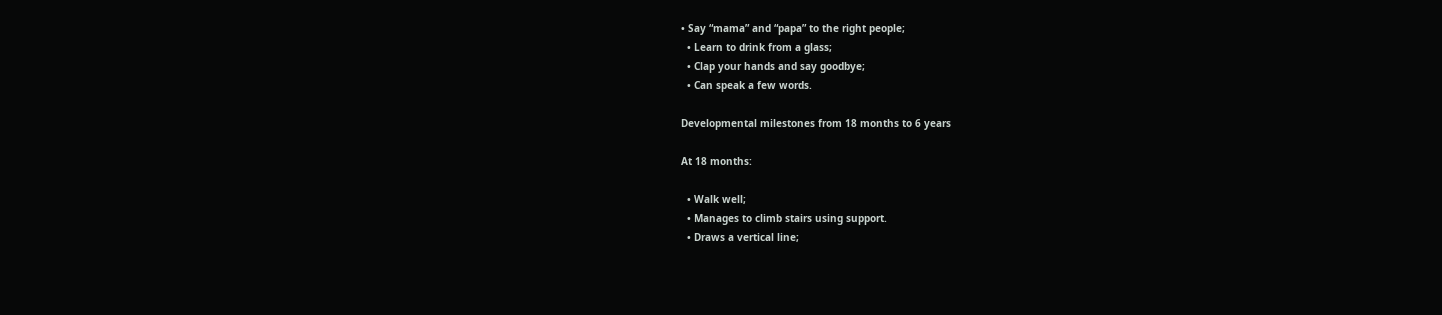• Say “mama” and “papa” to the right people;
  • Learn to drink from a glass;
  • Clap your hands and say goodbye;
  • Can speak a few words.

Developmental milestones from 18 months to 6 years

At 18 months:

  • Walk well;
  • Manages to climb stairs using support.
  • Draws a vertical line;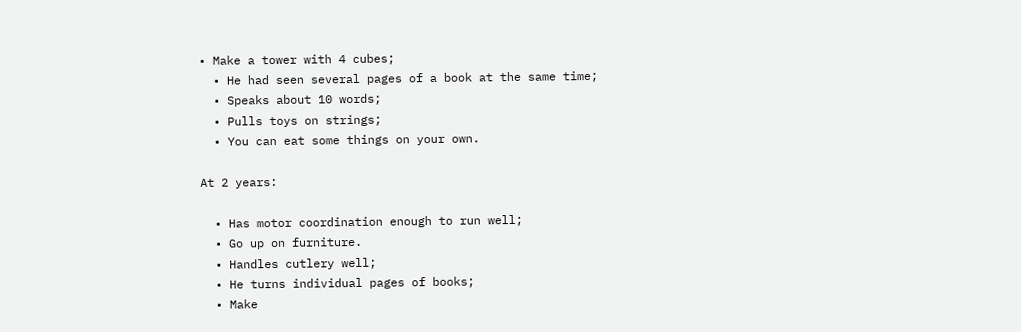• Make a tower with 4 cubes;
  • He had seen several pages of a book at the same time;
  • Speaks about 10 words;
  • Pulls toys on strings;
  • You can eat some things on your own.

At 2 years:

  • Has motor coordination enough to run well;
  • Go up on furniture.
  • Handles cutlery well;
  • He turns individual pages of books;
  • Make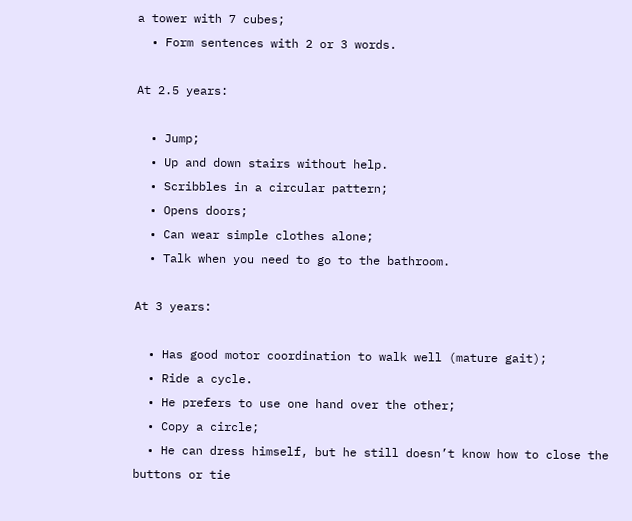a tower with 7 cubes;
  • Form sentences with 2 or 3 words.

At 2.5 years:

  • Jump;
  • Up and down stairs without help.
  • Scribbles in a circular pattern;
  • Opens doors;
  • Can wear simple clothes alone;
  • Talk when you need to go to the bathroom.

At 3 years:

  • Has good motor coordination to walk well (mature gait);
  • Ride a cycle.
  • He prefers to use one hand over the other;
  • Copy a circle;
  • He can dress himself, but he still doesn’t know how to close the buttons or tie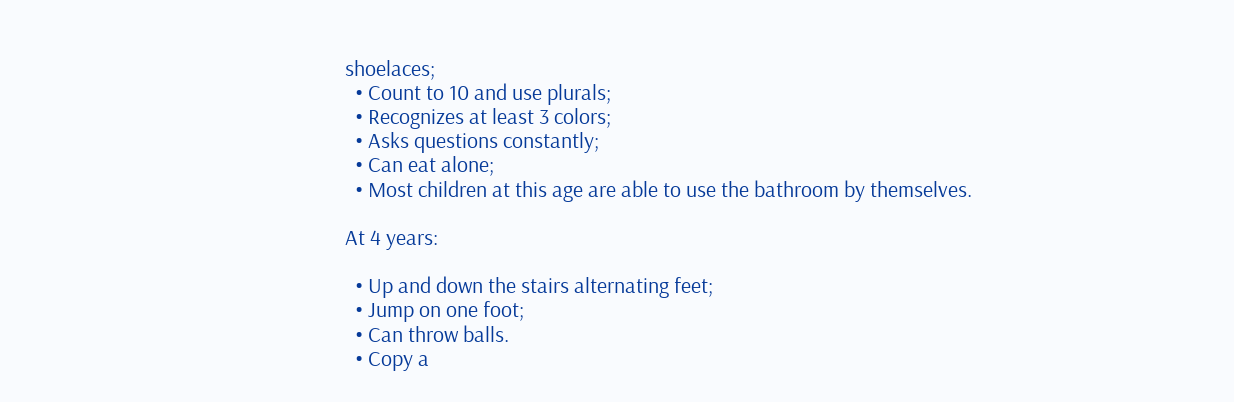shoelaces;
  • Count to 10 and use plurals;
  • Recognizes at least 3 colors;
  • Asks questions constantly;
  • Can eat alone;
  • Most children at this age are able to use the bathroom by themselves.

At 4 years:

  • Up and down the stairs alternating feet;
  • Jump on one foot;
  • Can throw balls.
  • Copy a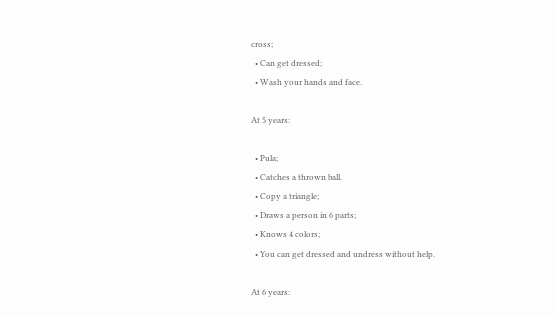cross;
  • Can get dressed;
  • Wash your hands and face.

At 5 years:

  • Pula;
  • Catches a thrown ball.
  • Copy a triangle;
  • Draws a person in 6 parts;
  • Knows 4 colors;
  • You can get dressed and undress without help.

At 6 years: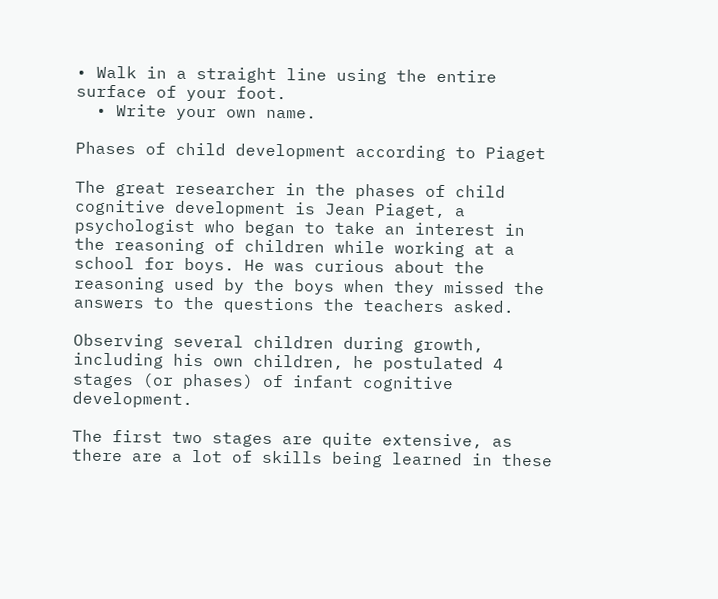• Walk in a straight line using the entire surface of your foot.
  • Write your own name.

Phases of child development according to Piaget

The great researcher in the phases of child cognitive development is Jean Piaget, a psychologist who began to take an interest in the reasoning of children while working at a school for boys. He was curious about the reasoning used by the boys when they missed the answers to the questions the teachers asked.

Observing several children during growth, including his own children, he postulated 4 stages (or phases) of infant cognitive development.

The first two stages are quite extensive, as there are a lot of skills being learned in these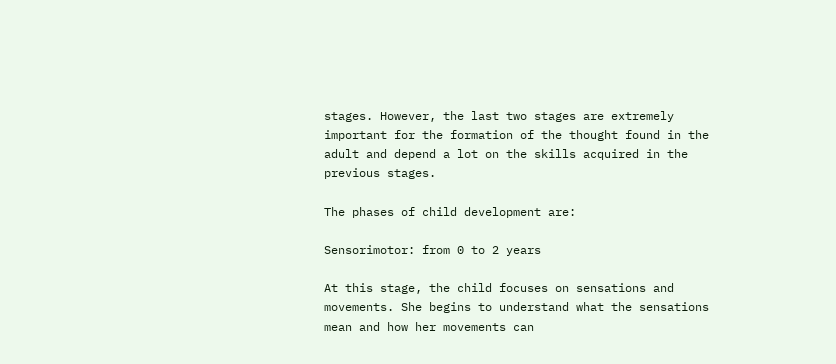stages. However, the last two stages are extremely important for the formation of the thought found in the adult and depend a lot on the skills acquired in the previous stages.

The phases of child development are:

Sensorimotor: from 0 to 2 years

At this stage, the child focuses on sensations and movements. She begins to understand what the sensations mean and how her movements can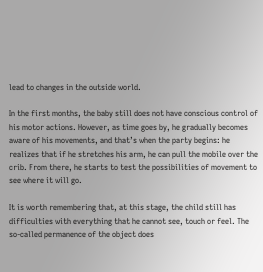lead to changes in the outside world.

In the first months, the baby still does not have conscious control of his motor actions. However, as time goes by, he gradually becomes aware of his movements, and that’s when the party begins: he realizes that if he stretches his arm, he can pull the mobile over the crib. From there, he starts to test the possibilities of movement to see where it will go.

It is worth remembering that, at this stage, the child still has difficulties with everything that he cannot see, touch or feel. The so-called permanence of the object does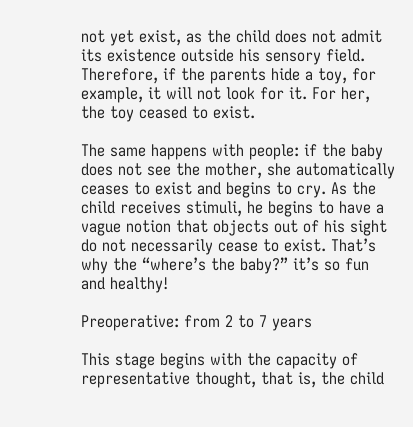not yet exist, as the child does not admit its existence outside his sensory field. Therefore, if the parents hide a toy, for example, it will not look for it. For her, the toy ceased to exist.

The same happens with people: if the baby does not see the mother, she automatically ceases to exist and begins to cry. As the child receives stimuli, he begins to have a vague notion that objects out of his sight do not necessarily cease to exist. That’s why the “where’s the baby?” it’s so fun and healthy!

Preoperative: from 2 to 7 years

This stage begins with the capacity of representative thought, that is, the child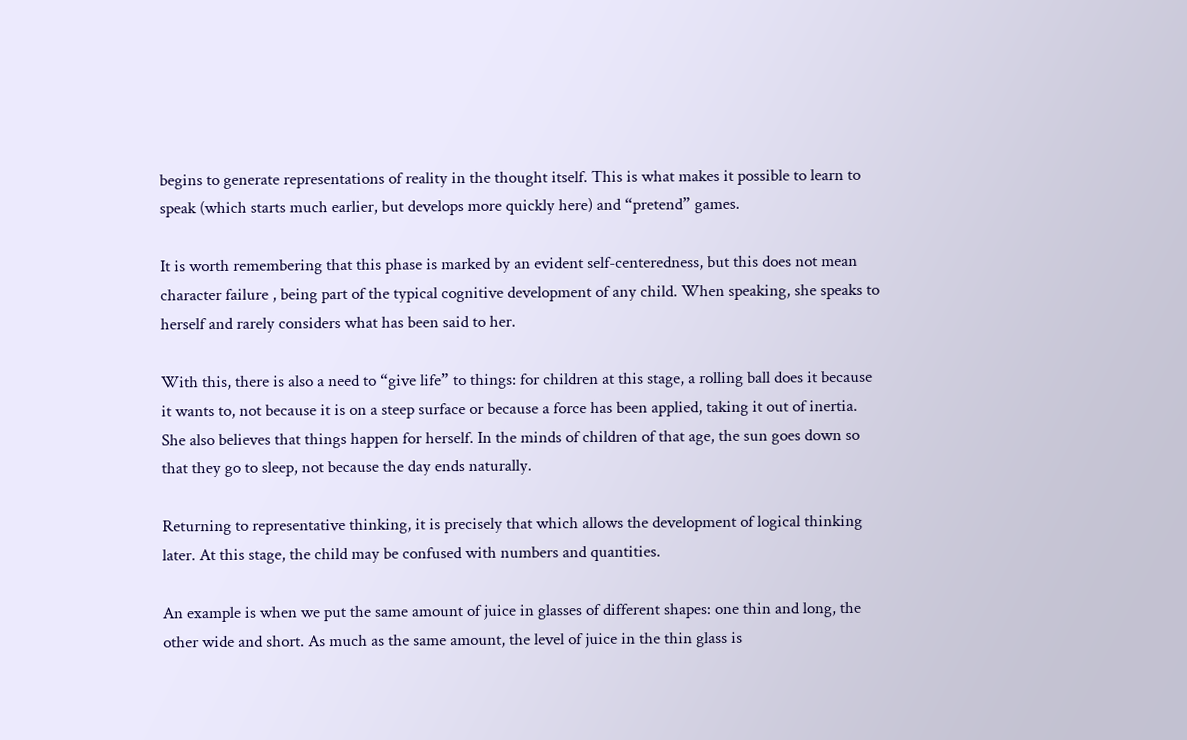begins to generate representations of reality in the thought itself. This is what makes it possible to learn to speak (which starts much earlier, but develops more quickly here) and “pretend” games.

It is worth remembering that this phase is marked by an evident self-centeredness, but this does not mean character failure , being part of the typical cognitive development of any child. When speaking, she speaks to herself and rarely considers what has been said to her.

With this, there is also a need to “give life” to things: for children at this stage, a rolling ball does it because it wants to, not because it is on a steep surface or because a force has been applied, taking it out of inertia. She also believes that things happen for herself. In the minds of children of that age, the sun goes down so that they go to sleep, not because the day ends naturally.

Returning to representative thinking, it is precisely that which allows the development of logical thinking later. At this stage, the child may be confused with numbers and quantities.

An example is when we put the same amount of juice in glasses of different shapes: one thin and long, the other wide and short. As much as the same amount, the level of juice in the thin glass is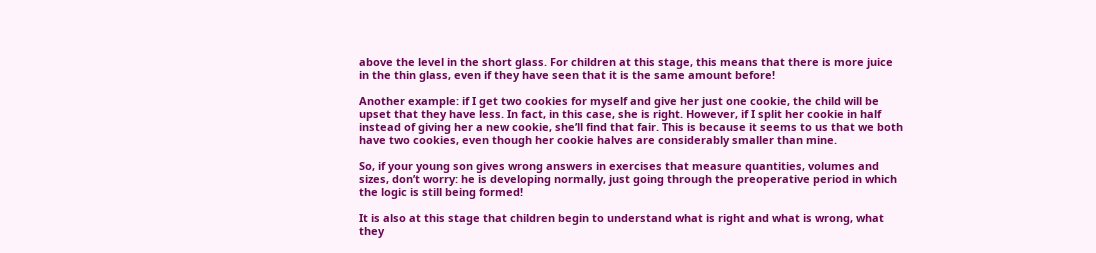above the level in the short glass. For children at this stage, this means that there is more juice in the thin glass, even if they have seen that it is the same amount before!

Another example: if I get two cookies for myself and give her just one cookie, the child will be upset that they have less. In fact, in this case, she is right. However, if I split her cookie in half instead of giving her a new cookie, she’ll find that fair. This is because it seems to us that we both have two cookies, even though her cookie halves are considerably smaller than mine.

So, if your young son gives wrong answers in exercises that measure quantities, volumes and sizes, don’t worry: he is developing normally, just going through the preoperative period in which the logic is still being formed!

It is also at this stage that children begin to understand what is right and what is wrong, what they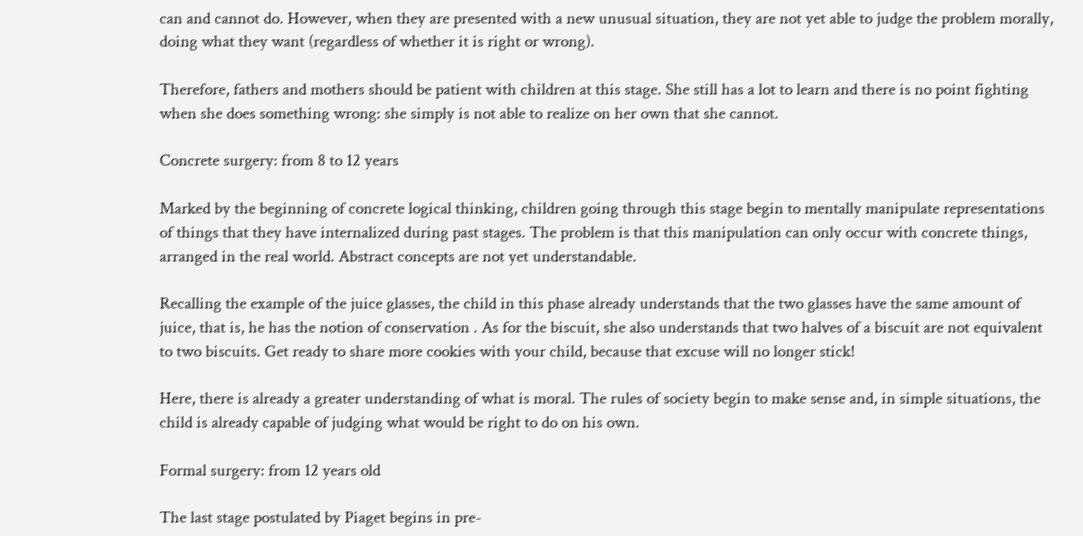can and cannot do. However, when they are presented with a new unusual situation, they are not yet able to judge the problem morally, doing what they want (regardless of whether it is right or wrong).

Therefore, fathers and mothers should be patient with children at this stage. She still has a lot to learn and there is no point fighting when she does something wrong: she simply is not able to realize on her own that she cannot.

Concrete surgery: from 8 to 12 years

Marked by the beginning of concrete logical thinking, children going through this stage begin to mentally manipulate representations of things that they have internalized during past stages. The problem is that this manipulation can only occur with concrete things, arranged in the real world. Abstract concepts are not yet understandable.

Recalling the example of the juice glasses, the child in this phase already understands that the two glasses have the same amount of juice, that is, he has the notion of conservation . As for the biscuit, she also understands that two halves of a biscuit are not equivalent to two biscuits. Get ready to share more cookies with your child, because that excuse will no longer stick!

Here, there is already a greater understanding of what is moral. The rules of society begin to make sense and, in simple situations, the child is already capable of judging what would be right to do on his own.

Formal surgery: from 12 years old

The last stage postulated by Piaget begins in pre-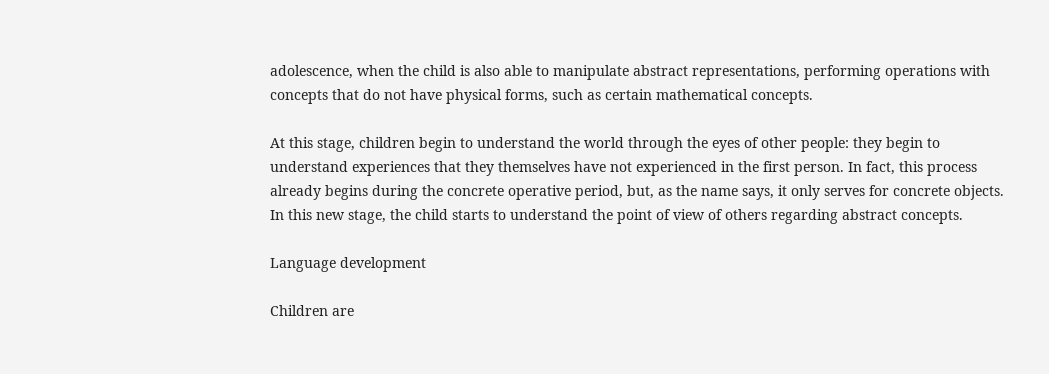adolescence, when the child is also able to manipulate abstract representations, performing operations with concepts that do not have physical forms, such as certain mathematical concepts.

At this stage, children begin to understand the world through the eyes of other people: they begin to understand experiences that they themselves have not experienced in the first person. In fact, this process already begins during the concrete operative period, but, as the name says, it only serves for concrete objects. In this new stage, the child starts to understand the point of view of others regarding abstract concepts.

Language development

Children are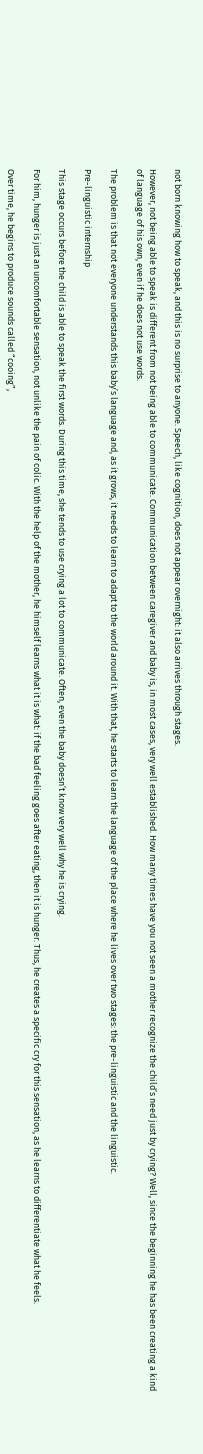not born knowing how to speak, and this is no surprise to anyone. Speech, like cognition, does not appear overnight: it also arrives through stages.

However, not being able to speak is different from not being able to communicate. Communication between caregiver and baby is, in most cases, very well established. How many times have you not seen a mother recognize the child’s need just by crying? Well, since the beginning he has been creating a kind of language of his own, even if he does not use words.

The problem is that not everyone understands this baby’s language and, as it grows, it needs to learn to adapt to the world around it. With that, he starts to learn the language of the place where he lives over two stages: the pre-linguistic and the linguistic.

Pre-linguistic internship

This stage occurs before the child is able to speak the first words. During this time, she tends to use crying a lot to communicate. Often, even the baby doesn’t know very well why he is crying.

For him, hunger is just an uncomfortable sensation, not unlike the pain of colic. With the help of the mother, he himself learns what it is what: if the bad feeling goes after eating, then it is hunger. Thus, he creates a specific cry for this sensation, as he learns to differentiate what he feels.

Over time, he begins to produce sounds called “cooing”,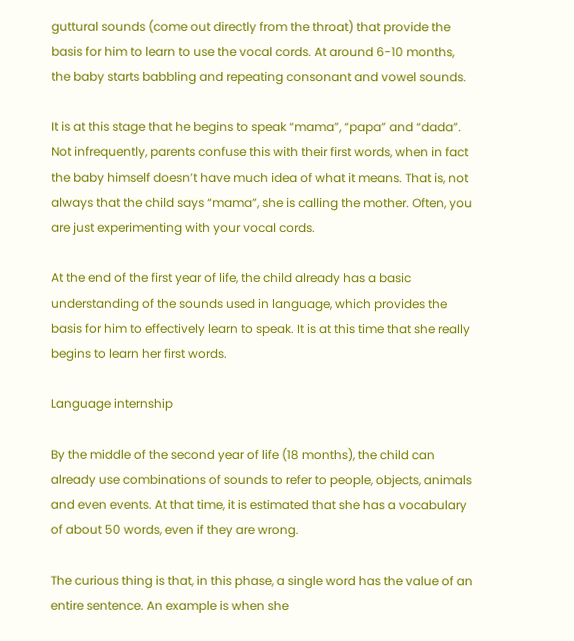guttural sounds (come out directly from the throat) that provide the basis for him to learn to use the vocal cords. At around 6-10 months, the baby starts babbling and repeating consonant and vowel sounds.

It is at this stage that he begins to speak “mama”, “papa” and “dada”. Not infrequently, parents confuse this with their first words, when in fact the baby himself doesn’t have much idea of what it means. That is, not always that the child says “mama”, she is calling the mother. Often, you are just experimenting with your vocal cords.

At the end of the first year of life, the child already has a basic understanding of the sounds used in language, which provides the basis for him to effectively learn to speak. It is at this time that she really begins to learn her first words.

Language internship

By the middle of the second year of life (18 months), the child can already use combinations of sounds to refer to people, objects, animals and even events. At that time, it is estimated that she has a vocabulary of about 50 words, even if they are wrong.

The curious thing is that, in this phase, a single word has the value of an entire sentence. An example is when she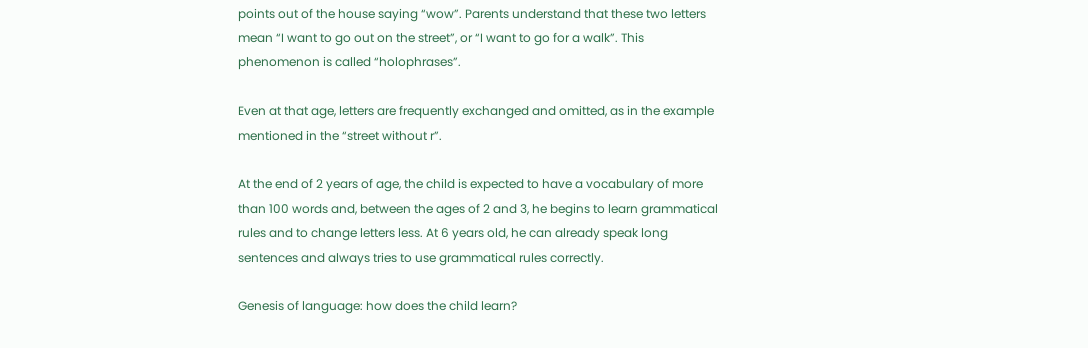points out of the house saying “wow”. Parents understand that these two letters mean “I want to go out on the street”, or “I want to go for a walk”. This phenomenon is called “holophrases”.

Even at that age, letters are frequently exchanged and omitted, as in the example mentioned in the “street without r”.

At the end of 2 years of age, the child is expected to have a vocabulary of more than 100 words and, between the ages of 2 and 3, he begins to learn grammatical rules and to change letters less. At 6 years old, he can already speak long sentences and always tries to use grammatical rules correctly.

Genesis of language: how does the child learn?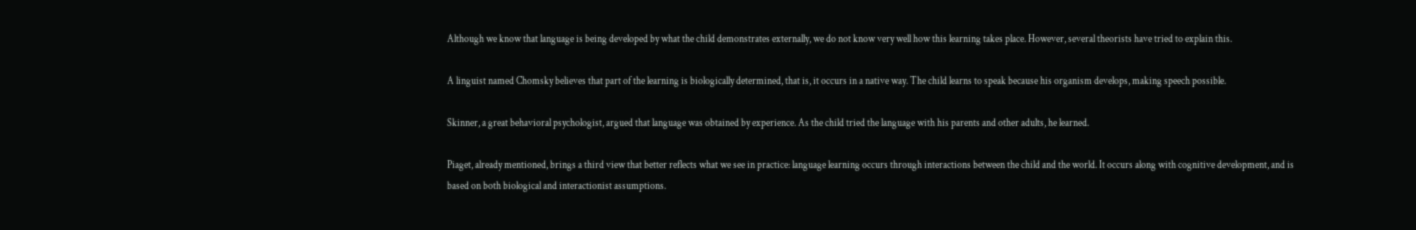Although we know that language is being developed by what the child demonstrates externally, we do not know very well how this learning takes place. However, several theorists have tried to explain this.

A linguist named Chomsky believes that part of the learning is biologically determined, that is, it occurs in a native way. The child learns to speak because his organism develops, making speech possible.

Skinner, a great behavioral psychologist, argued that language was obtained by experience. As the child tried the language with his parents and other adults, he learned.

Piaget, already mentioned, brings a third view that better reflects what we see in practice: language learning occurs through interactions between the child and the world. It occurs along with cognitive development, and is based on both biological and interactionist assumptions.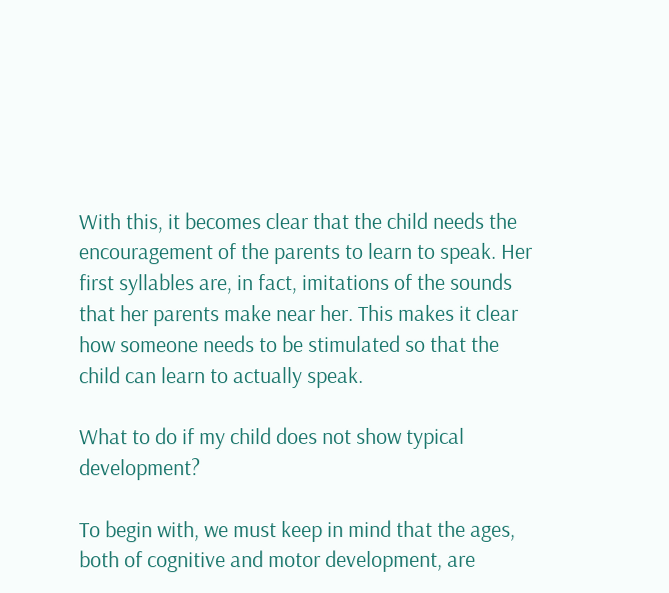With this, it becomes clear that the child needs the encouragement of the parents to learn to speak. Her first syllables are, in fact, imitations of the sounds that her parents make near her. This makes it clear how someone needs to be stimulated so that the child can learn to actually speak.

What to do if my child does not show typical development?

To begin with, we must keep in mind that the ages, both of cognitive and motor development, are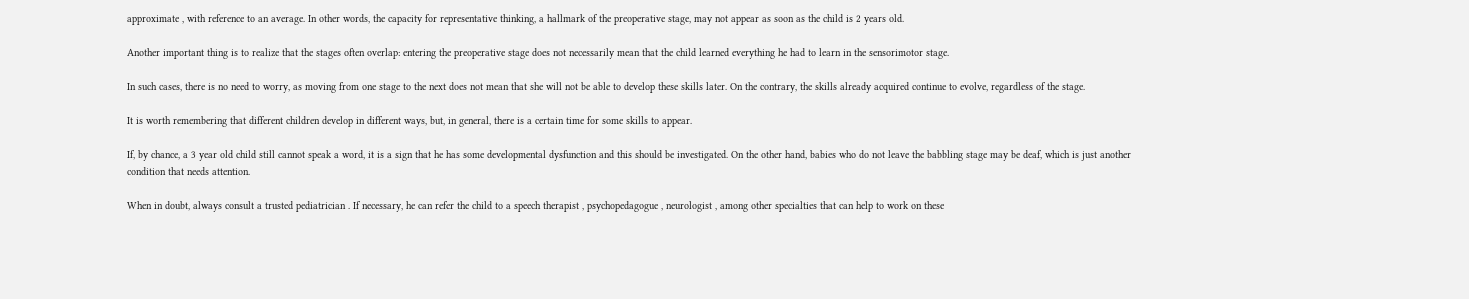approximate , with reference to an average. In other words, the capacity for representative thinking, a hallmark of the preoperative stage, may not appear as soon as the child is 2 years old.

Another important thing is to realize that the stages often overlap: entering the preoperative stage does not necessarily mean that the child learned everything he had to learn in the sensorimotor stage.

In such cases, there is no need to worry, as moving from one stage to the next does not mean that she will not be able to develop these skills later. On the contrary, the skills already acquired continue to evolve, regardless of the stage.

It is worth remembering that different children develop in different ways, but, in general, there is a certain time for some skills to appear.

If, by chance, a 3 year old child still cannot speak a word, it is a sign that he has some developmental dysfunction and this should be investigated. On the other hand, babies who do not leave the babbling stage may be deaf, which is just another condition that needs attention.

When in doubt, always consult a trusted pediatrician . If necessary, he can refer the child to a speech therapist , psychopedagogue , neurologist , among other specialties that can help to work on these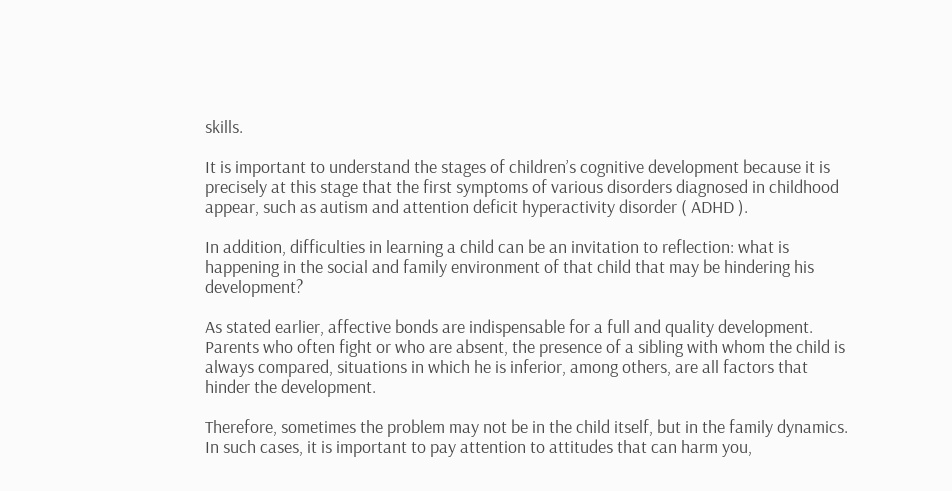skills.

It is important to understand the stages of children’s cognitive development because it is precisely at this stage that the first symptoms of various disorders diagnosed in childhood appear, such as autism and attention deficit hyperactivity disorder ( ADHD ).

In addition, difficulties in learning a child can be an invitation to reflection: what is happening in the social and family environment of that child that may be hindering his development?

As stated earlier, affective bonds are indispensable for a full and quality development. Parents who often fight or who are absent, the presence of a sibling with whom the child is always compared, situations in which he is inferior, among others, are all factors that hinder the development.

Therefore, sometimes the problem may not be in the child itself, but in the family dynamics. In such cases, it is important to pay attention to attitudes that can harm you,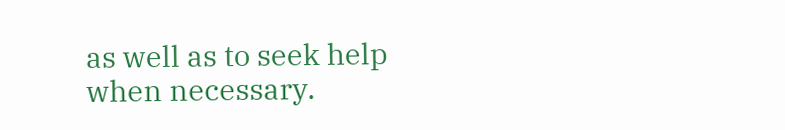as well as to seek help when necessary.